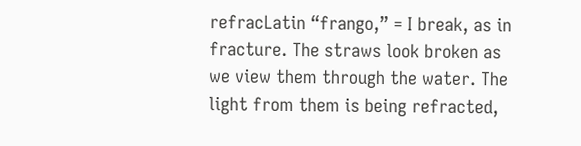refracLatin “frango,” = I break, as in fracture. The straws look broken as we view them through the water. The light from them is being refracted,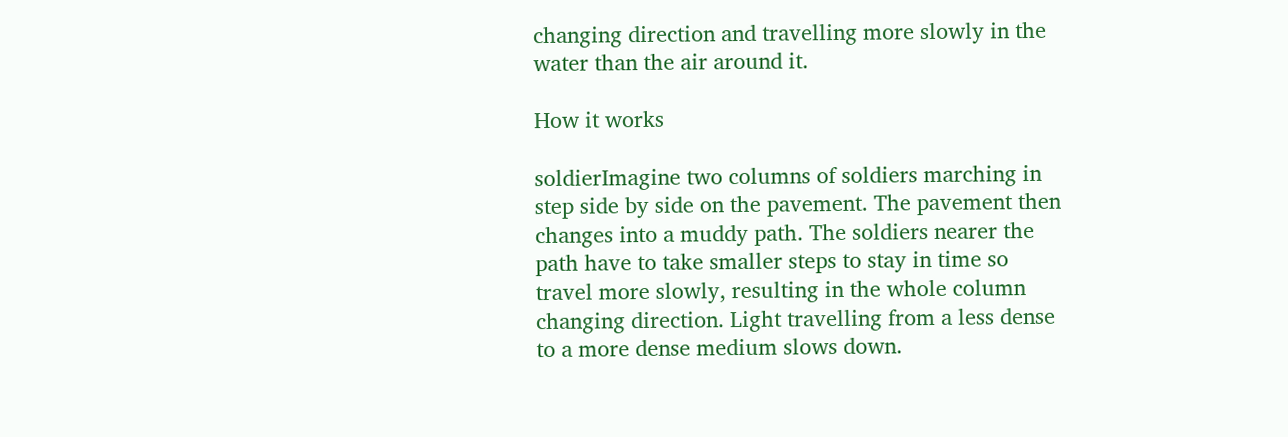changing direction and travelling more slowly in the water than the air around it.

How it works

soldierImagine two columns of soldiers marching in step side by side on the pavement. The pavement then changes into a muddy path. The soldiers nearer the path have to take smaller steps to stay in time so travel more slowly, resulting in the whole column changing direction. Light travelling from a less dense to a more dense medium slows down.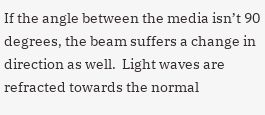If the angle between the media isn’t 90 degrees, the beam suffers a change in direction as well.  Light waves are refracted towards the normal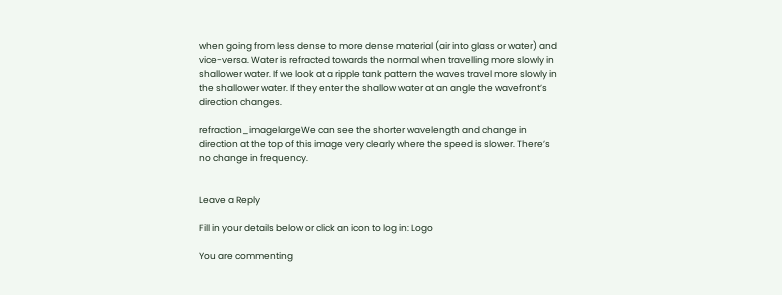when going from less dense to more dense material (air into glass or water) and vice-versa. Water is refracted towards the normal when travelling more slowly in shallower water. If we look at a ripple tank pattern the waves travel more slowly in the shallower water. If they enter the shallow water at an angle the wavefront’s direction changes.

refraction_imagelargeWe can see the shorter wavelength and change in direction at the top of this image very clearly where the speed is slower. There’s no change in frequency.


Leave a Reply

Fill in your details below or click an icon to log in: Logo

You are commenting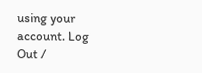using your account. Log Out /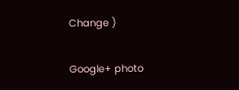Change )

Google+ photo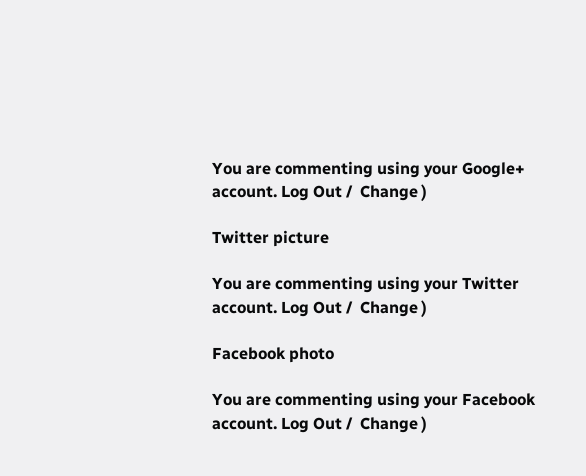You are commenting using your Google+ account. Log Out /  Change )

Twitter picture

You are commenting using your Twitter account. Log Out /  Change )

Facebook photo

You are commenting using your Facebook account. Log Out /  Change )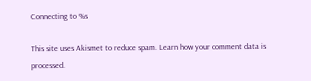Connecting to %s

This site uses Akismet to reduce spam. Learn how your comment data is processed.